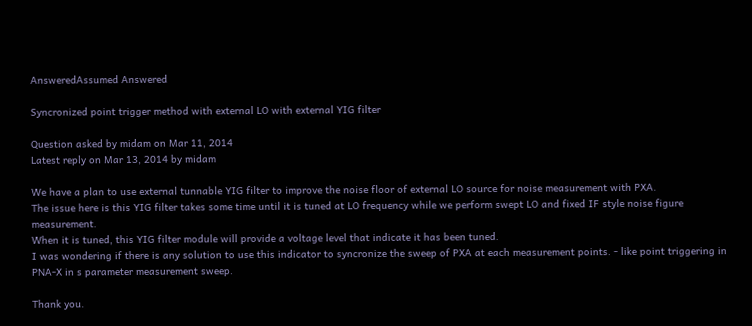AnsweredAssumed Answered

Syncronized point trigger method with external LO with external YIG filter

Question asked by midam on Mar 11, 2014
Latest reply on Mar 13, 2014 by midam

We have a plan to use external tunnable YIG filter to improve the noise floor of external LO source for noise measurement with PXA.
The issue here is this YIG filter takes some time until it is tuned at LO frequency while we perform swept LO and fixed IF style noise figure measurement.
When it is tuned, this YIG filter module will provide a voltage level that indicate it has been tuned.
I was wondering if there is any solution to use this indicator to syncronize the sweep of PXA at each measurement points. - like point triggering in PNA-X in s parameter measurement sweep.

Thank you.